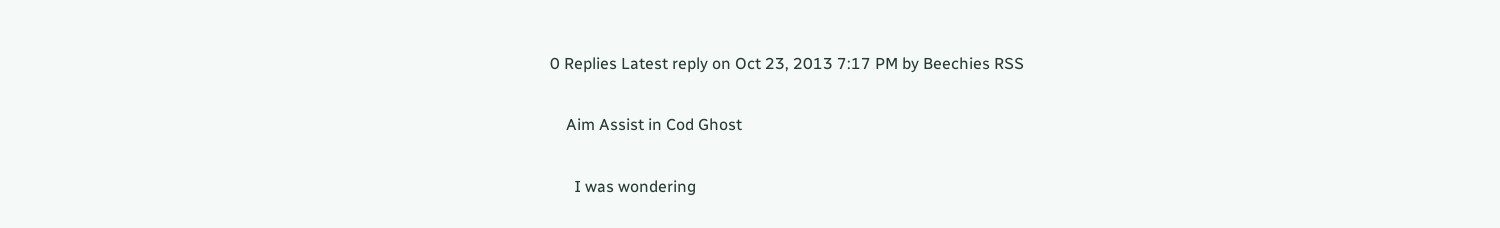0 Replies Latest reply on Oct 23, 2013 7:17 PM by Beechies RSS

    Aim Assist in Cod Ghost

      I was wondering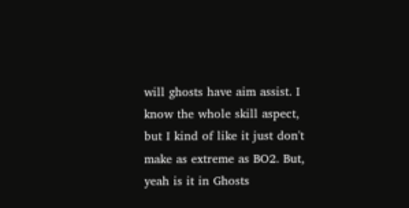will ghosts have aim assist. I know the whole skill aspect, but I kind of like it just don't make as extreme as BO2. But, yeah is it in Ghosts